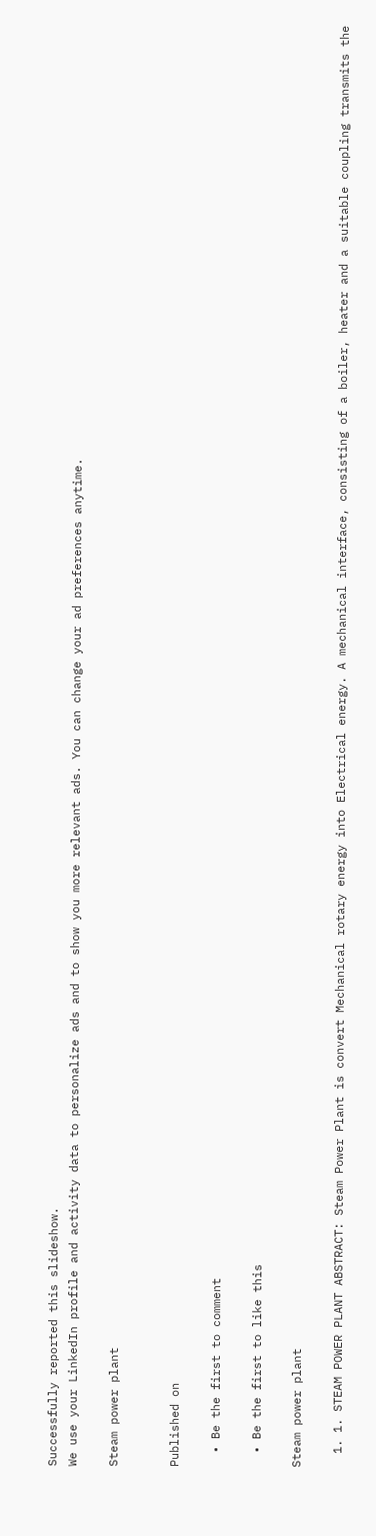Successfully reported this slideshow.
We use your LinkedIn profile and activity data to personalize ads and to show you more relevant ads. You can change your ad preferences anytime.

Steam power plant


Published on

  • Be the first to comment

  • Be the first to like this

Steam power plant

  1. 1. STEAM POWER PLANT ABSTRACT: Steam Power Plant is convert Mechanical rotary energy into Electrical energy. A mechanical interface, consisting of a boiler, heater and a suitable coupling transmits the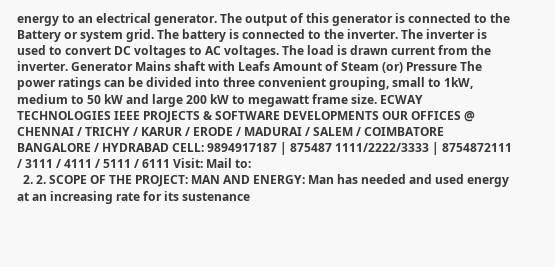energy to an electrical generator. The output of this generator is connected to the Battery or system grid. The battery is connected to the inverter. The inverter is used to convert DC voltages to AC voltages. The load is drawn current from the inverter. Generator Mains shaft with Leafs Amount of Steam (or) Pressure The power ratings can be divided into three convenient grouping, small to 1kW, medium to 50 kW and large 200 kW to megawatt frame size. ECWAY TECHNOLOGIES IEEE PROJECTS & SOFTWARE DEVELOPMENTS OUR OFFICES @ CHENNAI / TRICHY / KARUR / ERODE / MADURAI / SALEM / COIMBATORE BANGALORE / HYDRABAD CELL: 9894917187 | 875487 1111/2222/3333 | 8754872111 / 3111 / 4111 / 5111 / 6111 Visit: Mail to:
  2. 2. SCOPE OF THE PROJECT: MAN AND ENERGY: Man has needed and used energy at an increasing rate for its sustenance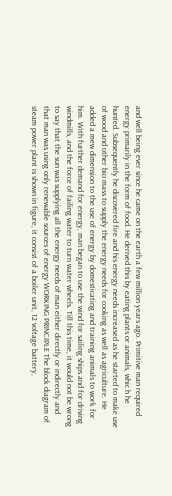and well being ever since he came on the earth a few million years ago. Primitive man required energy primarily in the form of food. He derived this by eating plants or animals, whic h he hunted. Subsequently he discovered fire and his energy needs increased as he started to make use of wood and other bio mass to supply the energy needs for cooking as well as agriculture. He added a mew dimension to the use of energy by domesticating and training animals to work for him. With further demand for energy, man began to use the wind for sailing ships and for driving windmills, and the force of failing water to turn water wheels. Till this time, it would not be wrong to say that the sun was supplying all the energy needs of man either directly or indirectly and that man was using only renewable sources of energy WORKING PRINCIPLE The block diagram of steam power plant is shown in figure, it consist of a boiler unit, 12 voltage battery,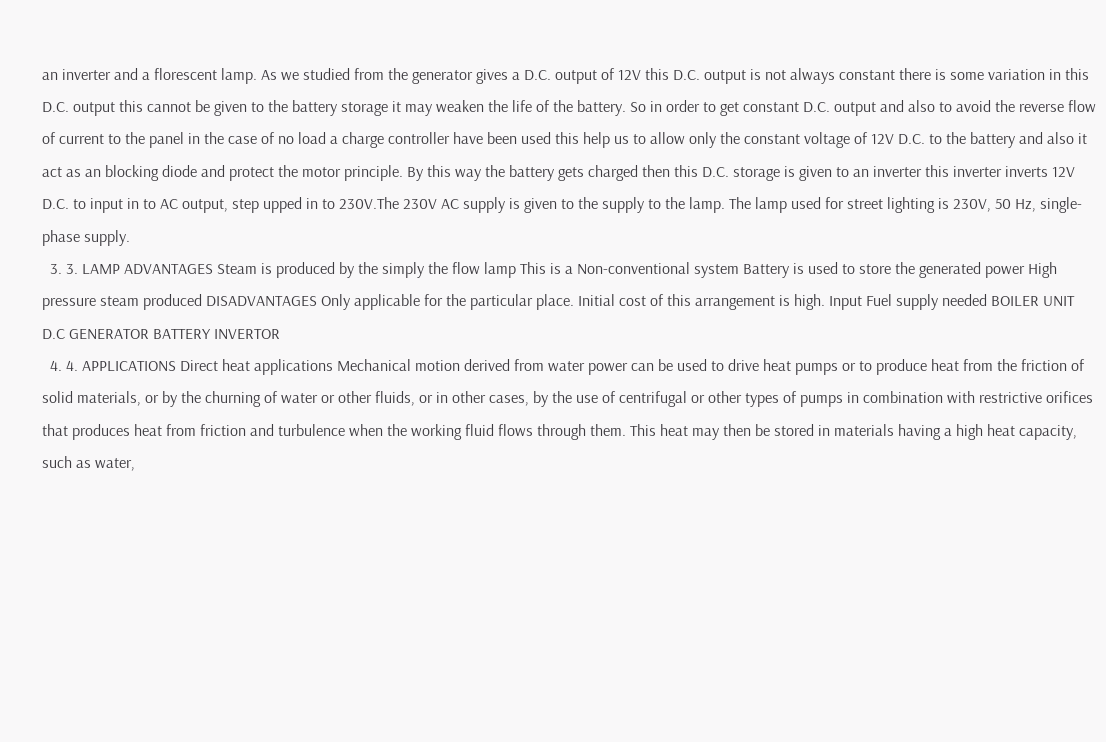an inverter and a florescent lamp. As we studied from the generator gives a D.C. output of 12V this D.C. output is not always constant there is some variation in this D.C. output this cannot be given to the battery storage it may weaken the life of the battery. So in order to get constant D.C. output and also to avoid the reverse flow of current to the panel in the case of no load a charge controller have been used this help us to allow only the constant voltage of 12V D.C. to the battery and also it act as an blocking diode and protect the motor principle. By this way the battery gets charged then this D.C. storage is given to an inverter this inverter inverts 12V D.C. to input in to AC output, step upped in to 230V.The 230V AC supply is given to the supply to the lamp. The lamp used for street lighting is 230V, 50 Hz, single-phase supply.
  3. 3. LAMP ADVANTAGES Steam is produced by the simply the flow lamp This is a Non-conventional system Battery is used to store the generated power High pressure steam produced DISADVANTAGES Only applicable for the particular place. Initial cost of this arrangement is high. Input Fuel supply needed BOILER UNIT D.C GENERATOR BATTERY INVERTOR
  4. 4. APPLICATIONS Direct heat applications Mechanical motion derived from water power can be used to drive heat pumps or to produce heat from the friction of solid materials, or by the churning of water or other fluids, or in other cases, by the use of centrifugal or other types of pumps in combination with restrictive orifices that produces heat from friction and turbulence when the working fluid flows through them. This heat may then be stored in materials having a high heat capacity, such as water,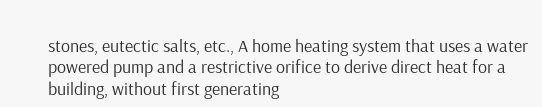stones, eutectic salts, etc., A home heating system that uses a water powered pump and a restrictive orifice to derive direct heat for a building, without first generating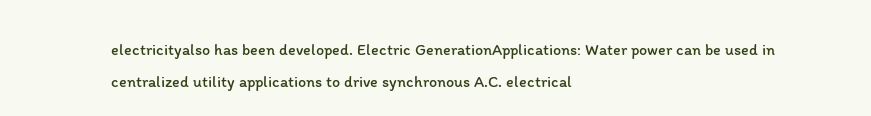electricityalso has been developed. Electric GenerationApplications: Water power can be used in centralized utility applications to drive synchronous A.C. electrical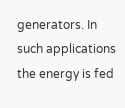generators. In such applications the energy is fed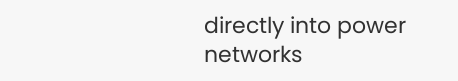directly into power networks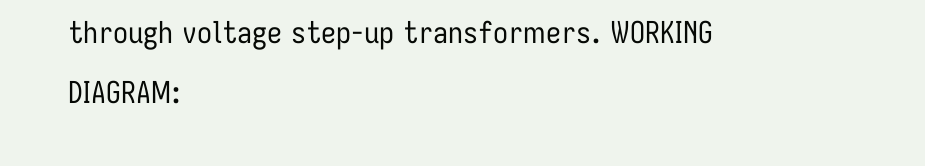through voltage step-up transformers. WORKING DIAGRAM: